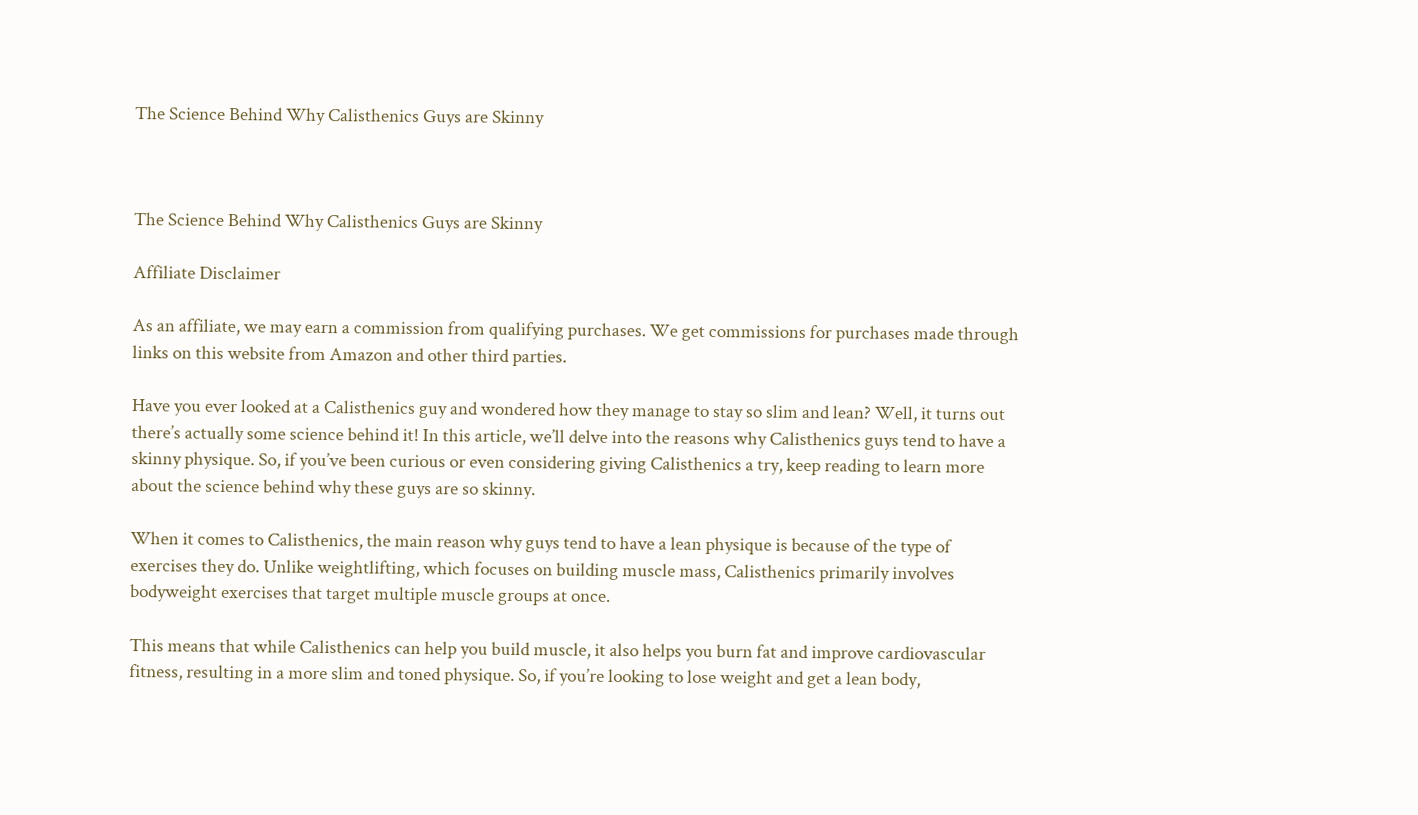The Science Behind Why Calisthenics Guys are Skinny



The Science Behind Why Calisthenics Guys are Skinny

Affiliate Disclaimer

As an affiliate, we may earn a commission from qualifying purchases. We get commissions for purchases made through links on this website from Amazon and other third parties.

Have you ever looked at a Calisthenics guy and wondered how they manage to stay so slim and lean? Well, it turns out there’s actually some science behind it! In this article, we’ll delve into the reasons why Calisthenics guys tend to have a skinny physique. So, if you’ve been curious or even considering giving Calisthenics a try, keep reading to learn more about the science behind why these guys are so skinny.

When it comes to Calisthenics, the main reason why guys tend to have a lean physique is because of the type of exercises they do. Unlike weightlifting, which focuses on building muscle mass, Calisthenics primarily involves bodyweight exercises that target multiple muscle groups at once.

This means that while Calisthenics can help you build muscle, it also helps you burn fat and improve cardiovascular fitness, resulting in a more slim and toned physique. So, if you’re looking to lose weight and get a lean body,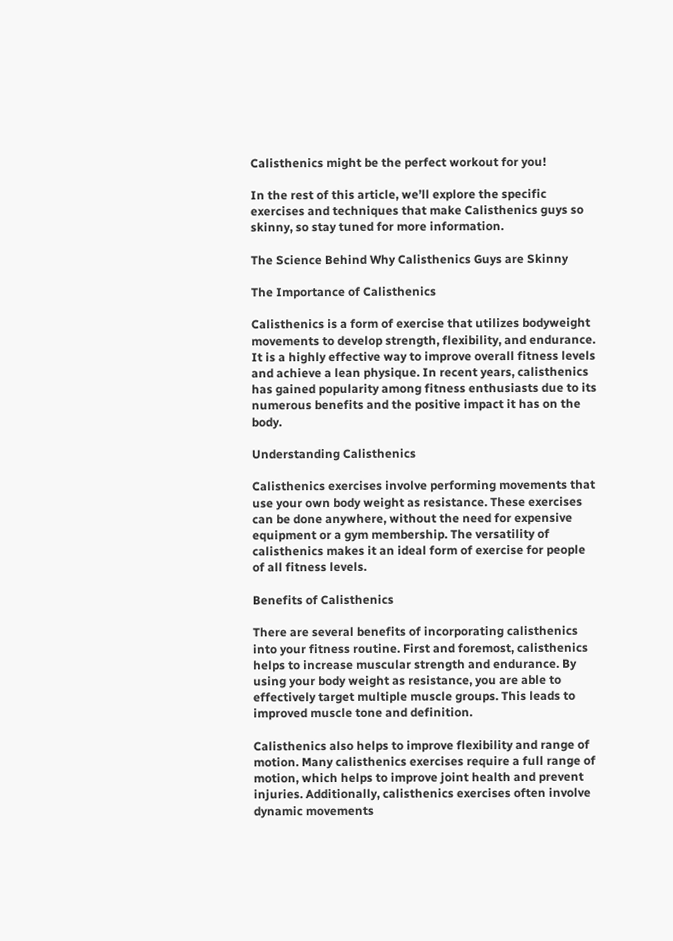Calisthenics might be the perfect workout for you!

In the rest of this article, we’ll explore the specific exercises and techniques that make Calisthenics guys so skinny, so stay tuned for more information.

The Science Behind Why Calisthenics Guys are Skinny

The Importance of Calisthenics

Calisthenics is a form of exercise that utilizes bodyweight movements to develop strength, flexibility, and endurance. It is a highly effective way to improve overall fitness levels and achieve a lean physique. In recent years, calisthenics has gained popularity among fitness enthusiasts due to its numerous benefits and the positive impact it has on the body.

Understanding Calisthenics

Calisthenics exercises involve performing movements that use your own body weight as resistance. These exercises can be done anywhere, without the need for expensive equipment or a gym membership. The versatility of calisthenics makes it an ideal form of exercise for people of all fitness levels.

Benefits of Calisthenics

There are several benefits of incorporating calisthenics into your fitness routine. First and foremost, calisthenics helps to increase muscular strength and endurance. By using your body weight as resistance, you are able to effectively target multiple muscle groups. This leads to improved muscle tone and definition.

Calisthenics also helps to improve flexibility and range of motion. Many calisthenics exercises require a full range of motion, which helps to improve joint health and prevent injuries. Additionally, calisthenics exercises often involve dynamic movements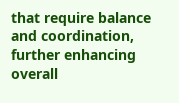that require balance and coordination, further enhancing overall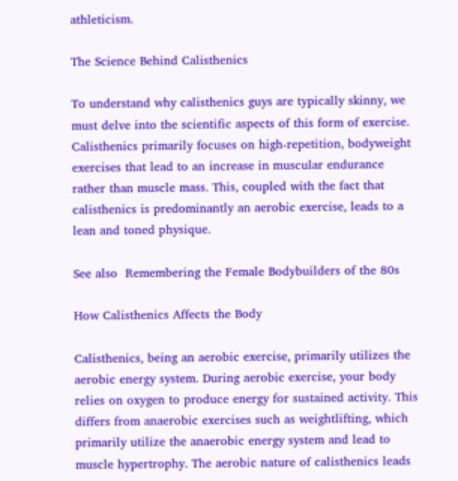athleticism.

The Science Behind Calisthenics

To understand why calisthenics guys are typically skinny, we must delve into the scientific aspects of this form of exercise. Calisthenics primarily focuses on high-repetition, bodyweight exercises that lead to an increase in muscular endurance rather than muscle mass. This, coupled with the fact that calisthenics is predominantly an aerobic exercise, leads to a lean and toned physique.

See also  Remembering the Female Bodybuilders of the 80s

How Calisthenics Affects the Body

Calisthenics, being an aerobic exercise, primarily utilizes the aerobic energy system. During aerobic exercise, your body relies on oxygen to produce energy for sustained activity. This differs from anaerobic exercises such as weightlifting, which primarily utilize the anaerobic energy system and lead to muscle hypertrophy. The aerobic nature of calisthenics leads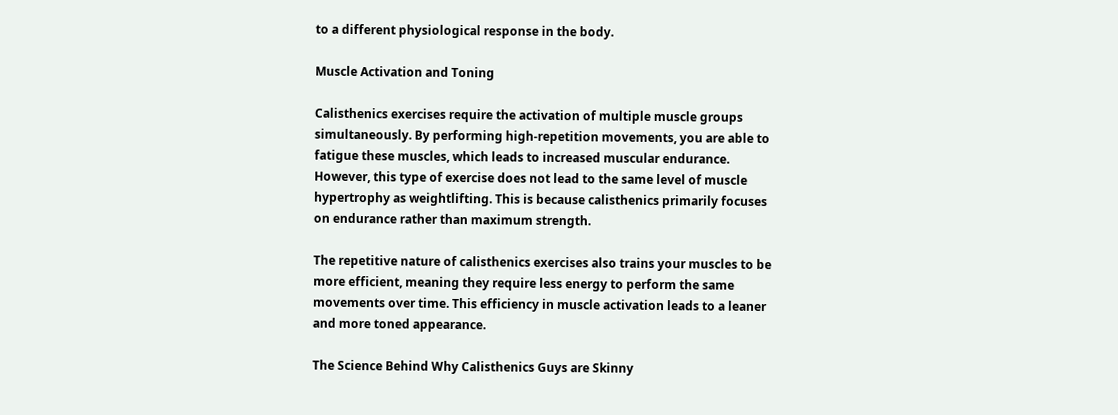to a different physiological response in the body.

Muscle Activation and Toning

Calisthenics exercises require the activation of multiple muscle groups simultaneously. By performing high-repetition movements, you are able to fatigue these muscles, which leads to increased muscular endurance. However, this type of exercise does not lead to the same level of muscle hypertrophy as weightlifting. This is because calisthenics primarily focuses on endurance rather than maximum strength.

The repetitive nature of calisthenics exercises also trains your muscles to be more efficient, meaning they require less energy to perform the same movements over time. This efficiency in muscle activation leads to a leaner and more toned appearance.

The Science Behind Why Calisthenics Guys are Skinny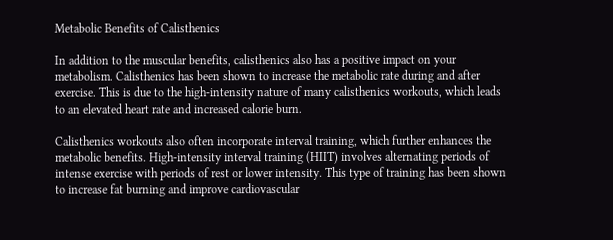Metabolic Benefits of Calisthenics

In addition to the muscular benefits, calisthenics also has a positive impact on your metabolism. Calisthenics has been shown to increase the metabolic rate during and after exercise. This is due to the high-intensity nature of many calisthenics workouts, which leads to an elevated heart rate and increased calorie burn.

Calisthenics workouts also often incorporate interval training, which further enhances the metabolic benefits. High-intensity interval training (HIIT) involves alternating periods of intense exercise with periods of rest or lower intensity. This type of training has been shown to increase fat burning and improve cardiovascular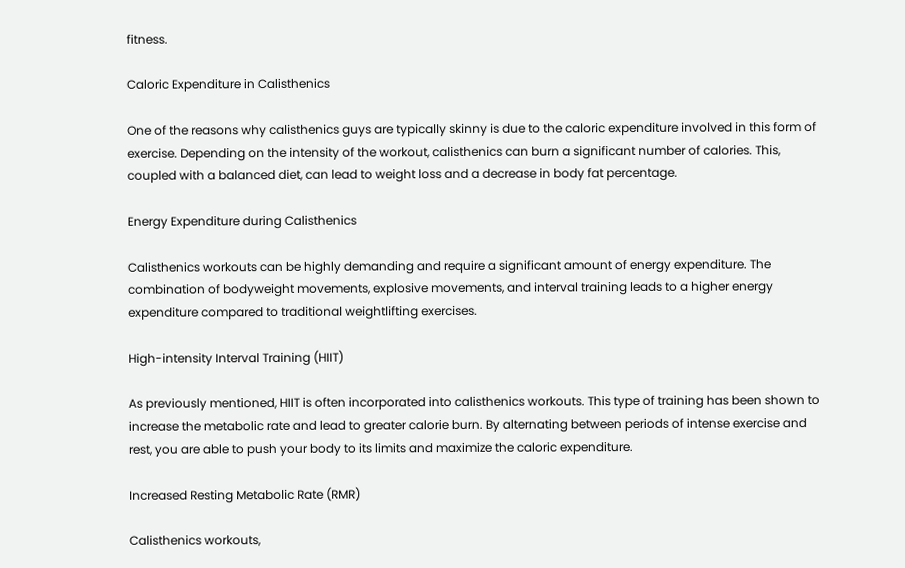fitness.

Caloric Expenditure in Calisthenics

One of the reasons why calisthenics guys are typically skinny is due to the caloric expenditure involved in this form of exercise. Depending on the intensity of the workout, calisthenics can burn a significant number of calories. This, coupled with a balanced diet, can lead to weight loss and a decrease in body fat percentage.

Energy Expenditure during Calisthenics

Calisthenics workouts can be highly demanding and require a significant amount of energy expenditure. The combination of bodyweight movements, explosive movements, and interval training leads to a higher energy expenditure compared to traditional weightlifting exercises.

High-intensity Interval Training (HIIT)

As previously mentioned, HIIT is often incorporated into calisthenics workouts. This type of training has been shown to increase the metabolic rate and lead to greater calorie burn. By alternating between periods of intense exercise and rest, you are able to push your body to its limits and maximize the caloric expenditure.

Increased Resting Metabolic Rate (RMR)

Calisthenics workouts,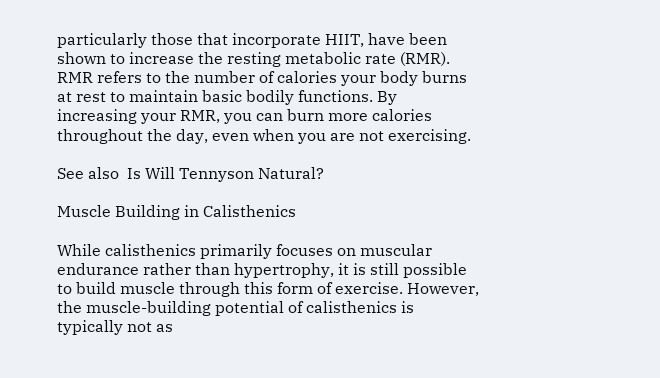particularly those that incorporate HIIT, have been shown to increase the resting metabolic rate (RMR). RMR refers to the number of calories your body burns at rest to maintain basic bodily functions. By increasing your RMR, you can burn more calories throughout the day, even when you are not exercising.

See also  Is Will Tennyson Natural?

Muscle Building in Calisthenics

While calisthenics primarily focuses on muscular endurance rather than hypertrophy, it is still possible to build muscle through this form of exercise. However, the muscle-building potential of calisthenics is typically not as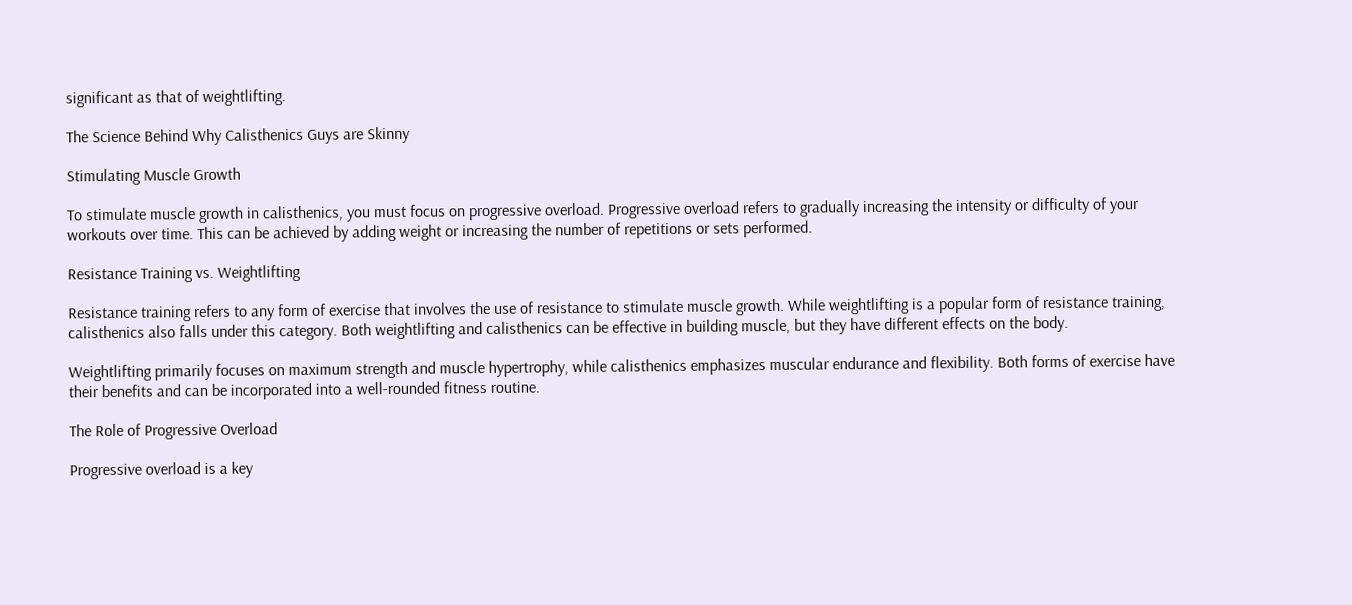significant as that of weightlifting.

The Science Behind Why Calisthenics Guys are Skinny

Stimulating Muscle Growth

To stimulate muscle growth in calisthenics, you must focus on progressive overload. Progressive overload refers to gradually increasing the intensity or difficulty of your workouts over time. This can be achieved by adding weight or increasing the number of repetitions or sets performed.

Resistance Training vs. Weightlifting

Resistance training refers to any form of exercise that involves the use of resistance to stimulate muscle growth. While weightlifting is a popular form of resistance training, calisthenics also falls under this category. Both weightlifting and calisthenics can be effective in building muscle, but they have different effects on the body.

Weightlifting primarily focuses on maximum strength and muscle hypertrophy, while calisthenics emphasizes muscular endurance and flexibility. Both forms of exercise have their benefits and can be incorporated into a well-rounded fitness routine.

The Role of Progressive Overload

Progressive overload is a key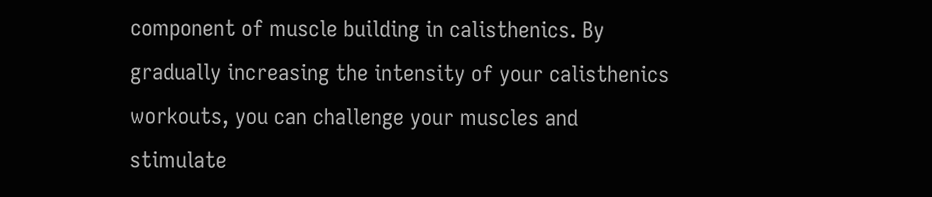component of muscle building in calisthenics. By gradually increasing the intensity of your calisthenics workouts, you can challenge your muscles and stimulate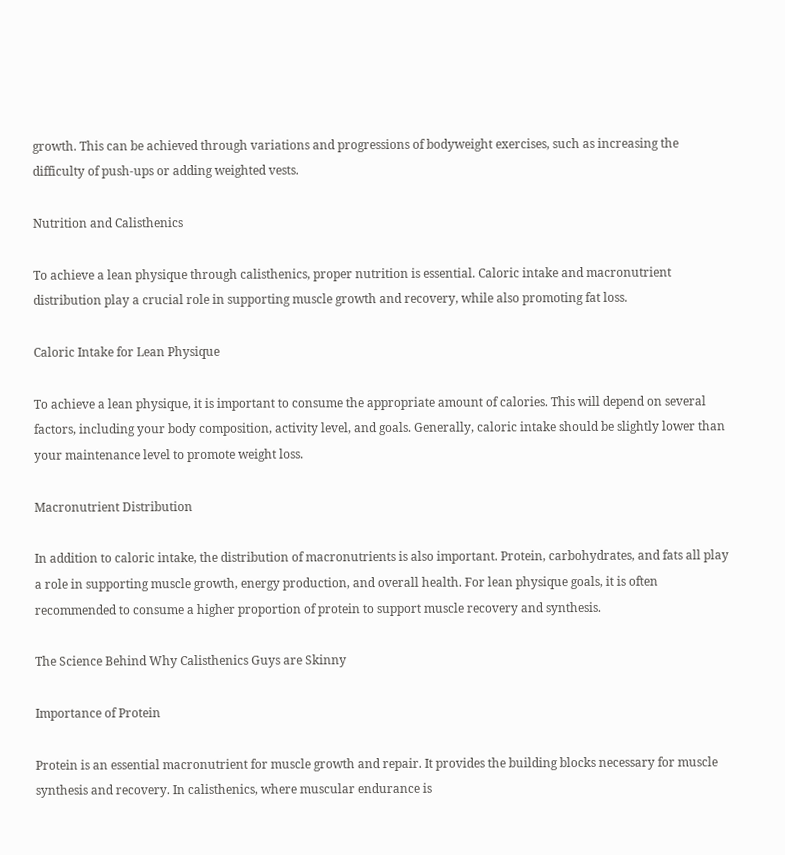growth. This can be achieved through variations and progressions of bodyweight exercises, such as increasing the difficulty of push-ups or adding weighted vests.

Nutrition and Calisthenics

To achieve a lean physique through calisthenics, proper nutrition is essential. Caloric intake and macronutrient distribution play a crucial role in supporting muscle growth and recovery, while also promoting fat loss.

Caloric Intake for Lean Physique

To achieve a lean physique, it is important to consume the appropriate amount of calories. This will depend on several factors, including your body composition, activity level, and goals. Generally, caloric intake should be slightly lower than your maintenance level to promote weight loss.

Macronutrient Distribution

In addition to caloric intake, the distribution of macronutrients is also important. Protein, carbohydrates, and fats all play a role in supporting muscle growth, energy production, and overall health. For lean physique goals, it is often recommended to consume a higher proportion of protein to support muscle recovery and synthesis.

The Science Behind Why Calisthenics Guys are Skinny

Importance of Protein

Protein is an essential macronutrient for muscle growth and repair. It provides the building blocks necessary for muscle synthesis and recovery. In calisthenics, where muscular endurance is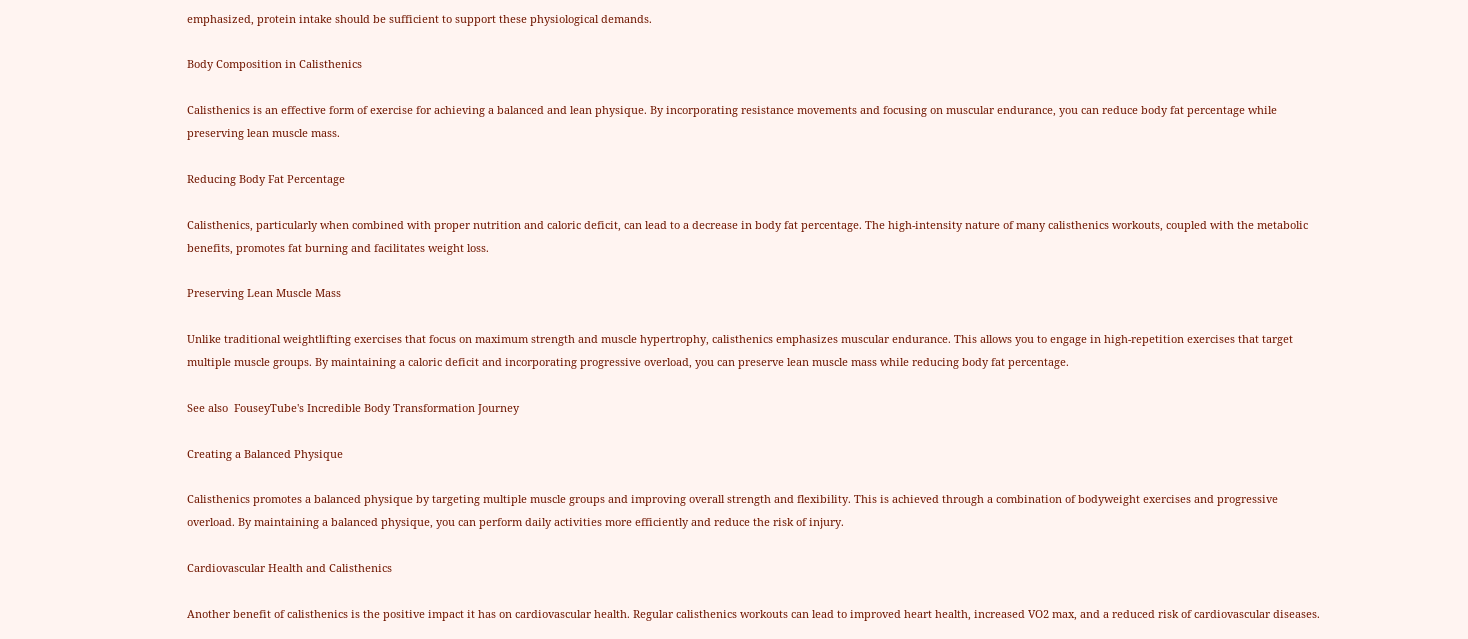emphasized, protein intake should be sufficient to support these physiological demands.

Body Composition in Calisthenics

Calisthenics is an effective form of exercise for achieving a balanced and lean physique. By incorporating resistance movements and focusing on muscular endurance, you can reduce body fat percentage while preserving lean muscle mass.

Reducing Body Fat Percentage

Calisthenics, particularly when combined with proper nutrition and caloric deficit, can lead to a decrease in body fat percentage. The high-intensity nature of many calisthenics workouts, coupled with the metabolic benefits, promotes fat burning and facilitates weight loss.

Preserving Lean Muscle Mass

Unlike traditional weightlifting exercises that focus on maximum strength and muscle hypertrophy, calisthenics emphasizes muscular endurance. This allows you to engage in high-repetition exercises that target multiple muscle groups. By maintaining a caloric deficit and incorporating progressive overload, you can preserve lean muscle mass while reducing body fat percentage.

See also  FouseyTube's Incredible Body Transformation Journey

Creating a Balanced Physique

Calisthenics promotes a balanced physique by targeting multiple muscle groups and improving overall strength and flexibility. This is achieved through a combination of bodyweight exercises and progressive overload. By maintaining a balanced physique, you can perform daily activities more efficiently and reduce the risk of injury.

Cardiovascular Health and Calisthenics

Another benefit of calisthenics is the positive impact it has on cardiovascular health. Regular calisthenics workouts can lead to improved heart health, increased VO2 max, and a reduced risk of cardiovascular diseases.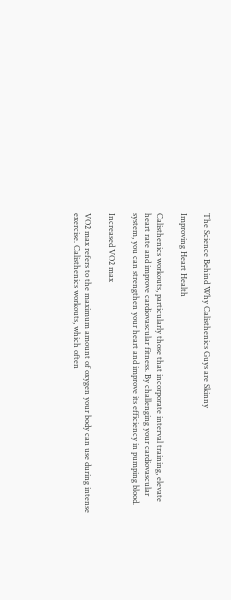The Science Behind Why Calisthenics Guys are Skinny

Improving Heart Health

Calisthenics workouts, particularly those that incorporate interval training, elevate heart rate and improve cardiovascular fitness. By challenging your cardiovascular system, you can strengthen your heart and improve its efficiency in pumping blood.

Increased VO2 max

VO2 max refers to the maximum amount of oxygen your body can use during intense exercise. Calisthenics workouts, which often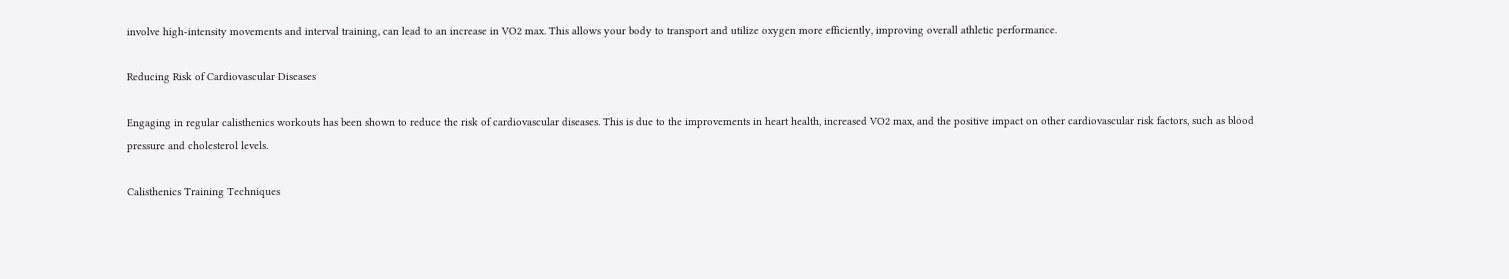involve high-intensity movements and interval training, can lead to an increase in VO2 max. This allows your body to transport and utilize oxygen more efficiently, improving overall athletic performance.

Reducing Risk of Cardiovascular Diseases

Engaging in regular calisthenics workouts has been shown to reduce the risk of cardiovascular diseases. This is due to the improvements in heart health, increased VO2 max, and the positive impact on other cardiovascular risk factors, such as blood pressure and cholesterol levels.

Calisthenics Training Techniques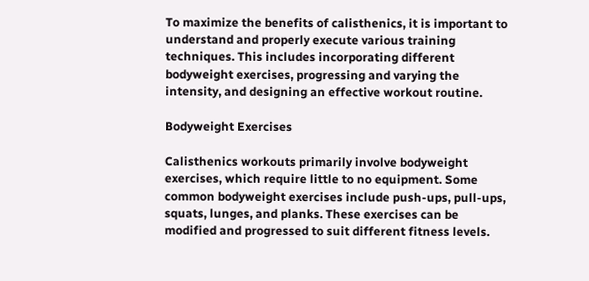To maximize the benefits of calisthenics, it is important to understand and properly execute various training techniques. This includes incorporating different bodyweight exercises, progressing and varying the intensity, and designing an effective workout routine.

Bodyweight Exercises

Calisthenics workouts primarily involve bodyweight exercises, which require little to no equipment. Some common bodyweight exercises include push-ups, pull-ups, squats, lunges, and planks. These exercises can be modified and progressed to suit different fitness levels.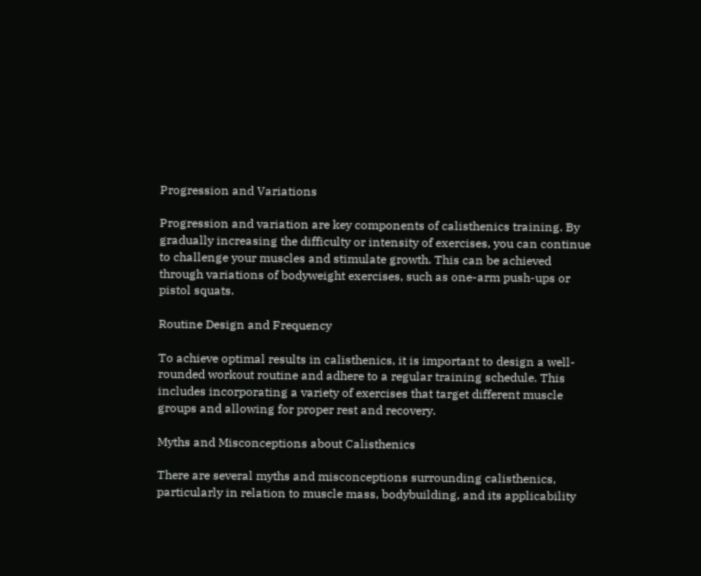Progression and Variations

Progression and variation are key components of calisthenics training. By gradually increasing the difficulty or intensity of exercises, you can continue to challenge your muscles and stimulate growth. This can be achieved through variations of bodyweight exercises, such as one-arm push-ups or pistol squats.

Routine Design and Frequency

To achieve optimal results in calisthenics, it is important to design a well-rounded workout routine and adhere to a regular training schedule. This includes incorporating a variety of exercises that target different muscle groups and allowing for proper rest and recovery.

Myths and Misconceptions about Calisthenics

There are several myths and misconceptions surrounding calisthenics, particularly in relation to muscle mass, bodybuilding, and its applicability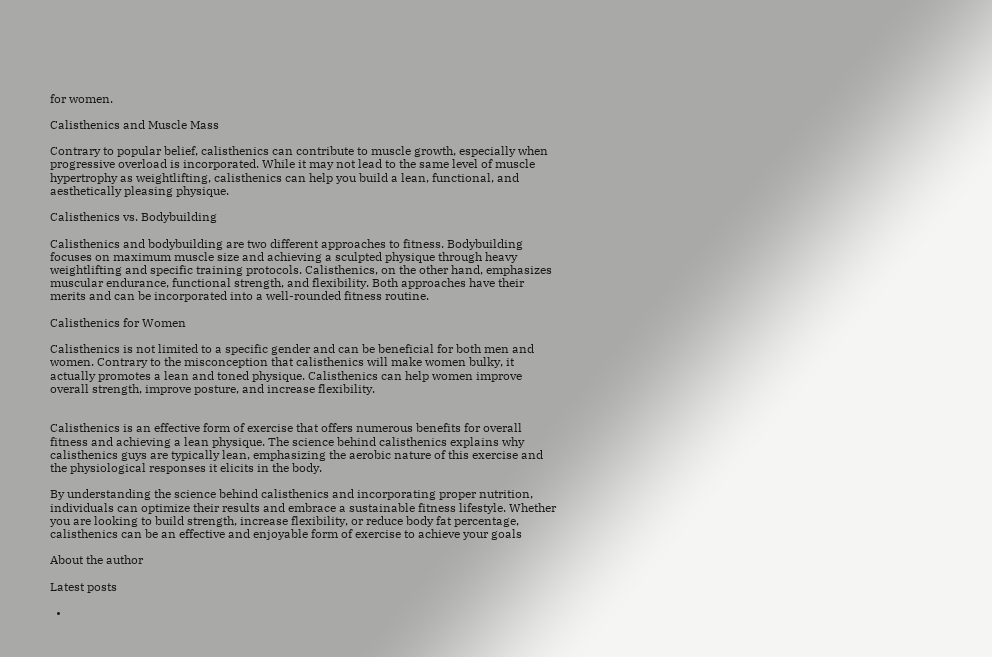for women.

Calisthenics and Muscle Mass

Contrary to popular belief, calisthenics can contribute to muscle growth, especially when progressive overload is incorporated. While it may not lead to the same level of muscle hypertrophy as weightlifting, calisthenics can help you build a lean, functional, and aesthetically pleasing physique.

Calisthenics vs. Bodybuilding

Calisthenics and bodybuilding are two different approaches to fitness. Bodybuilding focuses on maximum muscle size and achieving a sculpted physique through heavy weightlifting and specific training protocols. Calisthenics, on the other hand, emphasizes muscular endurance, functional strength, and flexibility. Both approaches have their merits and can be incorporated into a well-rounded fitness routine.

Calisthenics for Women

Calisthenics is not limited to a specific gender and can be beneficial for both men and women. Contrary to the misconception that calisthenics will make women bulky, it actually promotes a lean and toned physique. Calisthenics can help women improve overall strength, improve posture, and increase flexibility.


Calisthenics is an effective form of exercise that offers numerous benefits for overall fitness and achieving a lean physique. The science behind calisthenics explains why calisthenics guys are typically lean, emphasizing the aerobic nature of this exercise and the physiological responses it elicits in the body.

By understanding the science behind calisthenics and incorporating proper nutrition, individuals can optimize their results and embrace a sustainable fitness lifestyle. Whether you are looking to build strength, increase flexibility, or reduce body fat percentage, calisthenics can be an effective and enjoyable form of exercise to achieve your goals

About the author

Latest posts

  •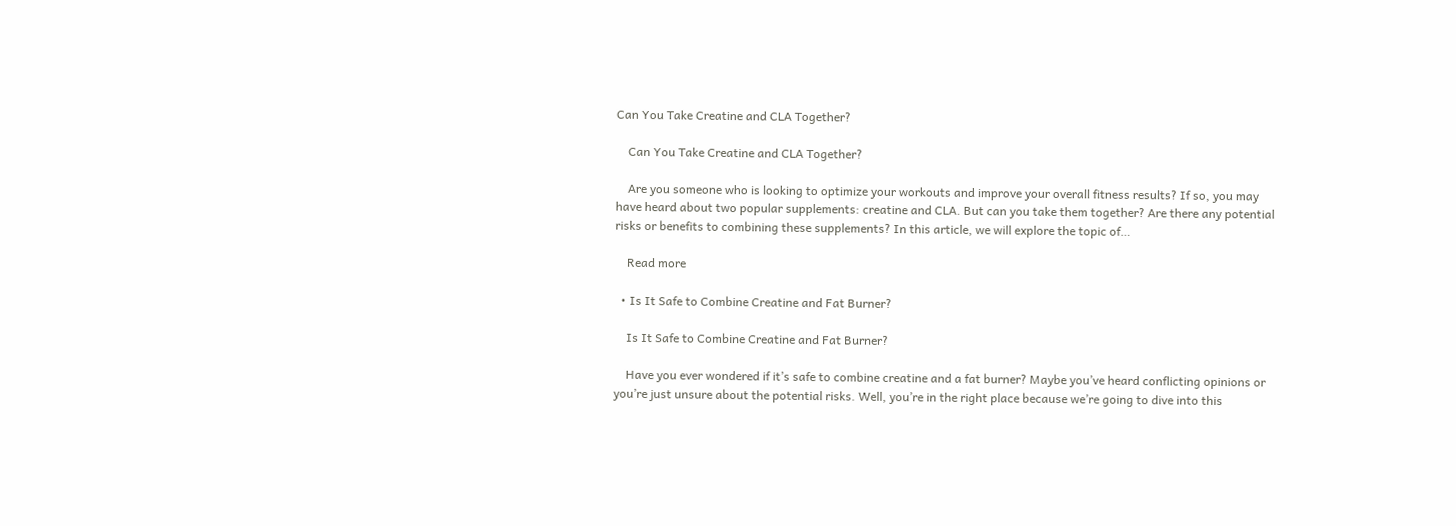Can You Take Creatine and CLA Together?

    Can You Take Creatine and CLA Together?

    Are you someone who is looking to optimize your workouts and improve your overall fitness results? If so, you may have heard about two popular supplements: creatine and CLA. But can you take them together? Are there any potential risks or benefits to combining these supplements? In this article, we will explore the topic of…

    Read more

  • Is It Safe to Combine Creatine and Fat Burner?

    Is It Safe to Combine Creatine and Fat Burner?

    Have you ever wondered if it’s safe to combine creatine and a fat burner? Maybe you’ve heard conflicting opinions or you’re just unsure about the potential risks. Well, you’re in the right place because we’re going to dive into this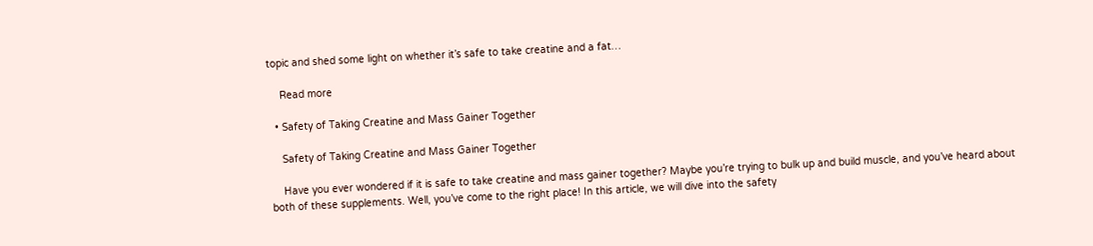topic and shed some light on whether it’s safe to take creatine and a fat…

    Read more

  • Safety of Taking Creatine and Mass Gainer Together

    Safety of Taking Creatine and Mass Gainer Together

    Have you ever wondered if it is safe to take creatine and mass gainer together? Maybe you’re trying to bulk up and build muscle, and you’ve heard about both of these supplements. Well, you’ve come to the right place! In this article, we will dive into the safety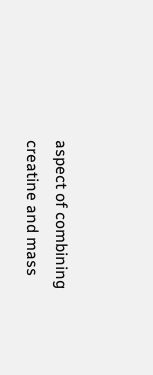aspect of combining creatine and mass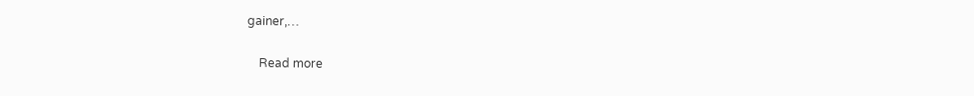gainer,…

    Read more